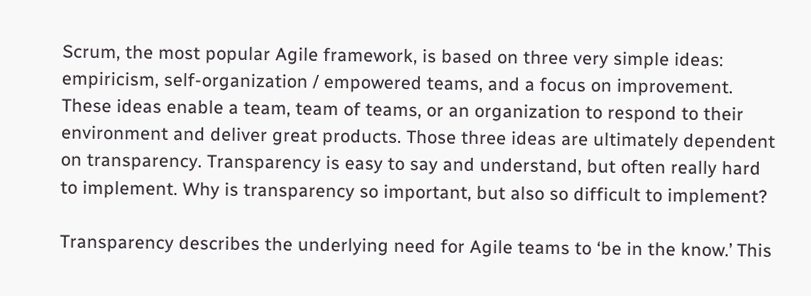Scrum, the most popular Agile framework, is based on three very simple ideas: empiricism, self-organization / empowered teams, and a focus on improvement. These ideas enable a team, team of teams, or an organization to respond to their environment and deliver great products. Those three ideas are ultimately dependent on transparency. Transparency is easy to say and understand, but often really hard to implement. Why is transparency so important, but also so difficult to implement?

Transparency describes the underlying need for Agile teams to ‘be in the know.’ This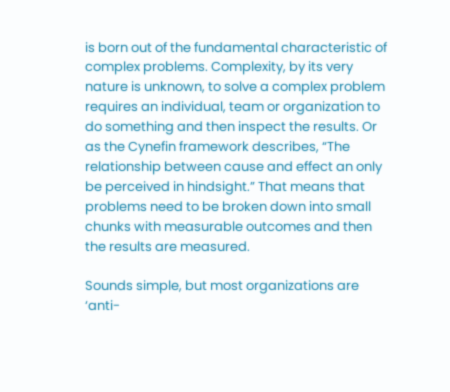is born out of the fundamental characteristic of complex problems. Complexity, by its very nature is unknown, to solve a complex problem requires an individual, team or organization to do something and then inspect the results. Or as the Cynefin framework describes, “The relationship between cause and effect an only be perceived in hindsight.” That means that problems need to be broken down into small chunks with measurable outcomes and then the results are measured.

Sounds simple, but most organizations are ‘anti-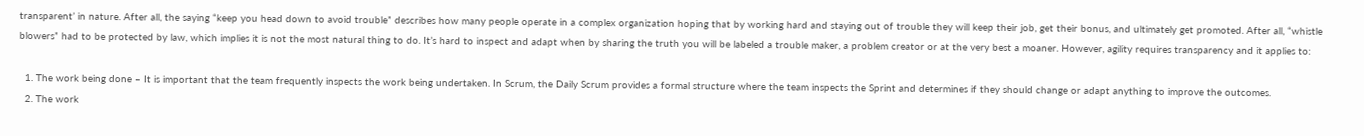transparent’ in nature. After all, the saying “keep you head down to avoid trouble” describes how many people operate in a complex organization hoping that by working hard and staying out of trouble they will keep their job, get their bonus, and ultimately get promoted. After all, “whistle blowers” had to be protected by law, which implies it is not the most natural thing to do. It’s hard to inspect and adapt when by sharing the truth you will be labeled a trouble maker, a problem creator or at the very best a moaner. However, agility requires transparency and it applies to:

  1. The work being done – It is important that the team frequently inspects the work being undertaken. In Scrum, the Daily Scrum provides a formal structure where the team inspects the Sprint and determines if they should change or adapt anything to improve the outcomes.
  2. The work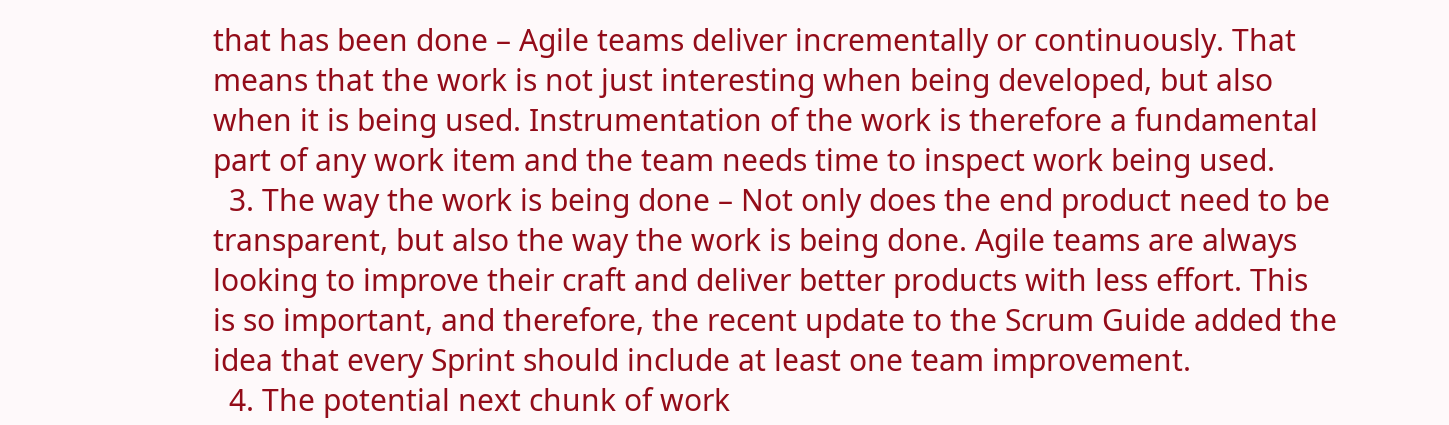that has been done – Agile teams deliver incrementally or continuously. That means that the work is not just interesting when being developed, but also when it is being used. Instrumentation of the work is therefore a fundamental part of any work item and the team needs time to inspect work being used.
  3. The way the work is being done – Not only does the end product need to be transparent, but also the way the work is being done. Agile teams are always looking to improve their craft and deliver better products with less effort. This is so important, and therefore, the recent update to the Scrum Guide added the idea that every Sprint should include at least one team improvement.
  4. The potential next chunk of work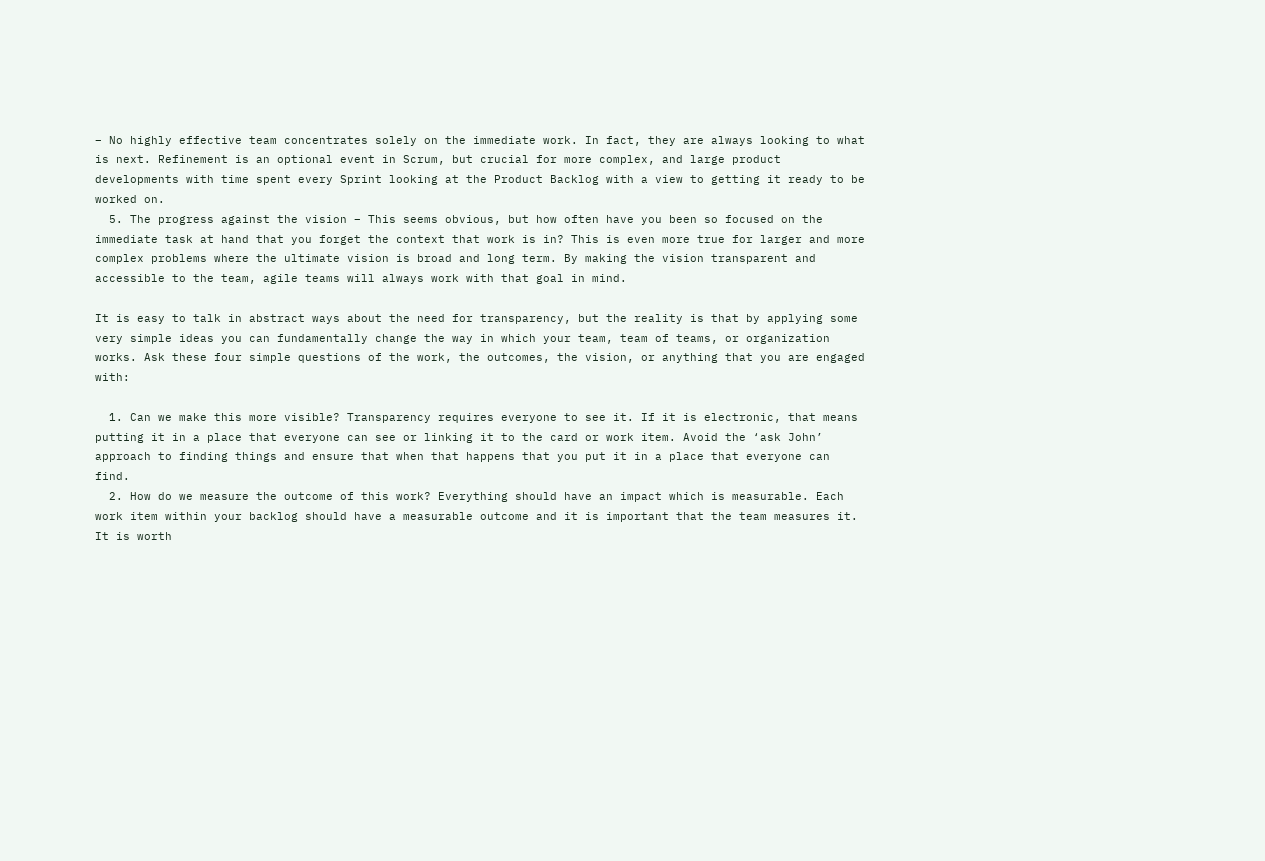– No highly effective team concentrates solely on the immediate work. In fact, they are always looking to what is next. Refinement is an optional event in Scrum, but crucial for more complex, and large product developments with time spent every Sprint looking at the Product Backlog with a view to getting it ready to be worked on.
  5. The progress against the vision – This seems obvious, but how often have you been so focused on the immediate task at hand that you forget the context that work is in? This is even more true for larger and more complex problems where the ultimate vision is broad and long term. By making the vision transparent and accessible to the team, agile teams will always work with that goal in mind.

It is easy to talk in abstract ways about the need for transparency, but the reality is that by applying some very simple ideas you can fundamentally change the way in which your team, team of teams, or organization works. Ask these four simple questions of the work, the outcomes, the vision, or anything that you are engaged with:

  1. Can we make this more visible? Transparency requires everyone to see it. If it is electronic, that means putting it in a place that everyone can see or linking it to the card or work item. Avoid the ‘ask John’ approach to finding things and ensure that when that happens that you put it in a place that everyone can find.
  2. How do we measure the outcome of this work? Everything should have an impact which is measurable. Each work item within your backlog should have a measurable outcome and it is important that the team measures it. It is worth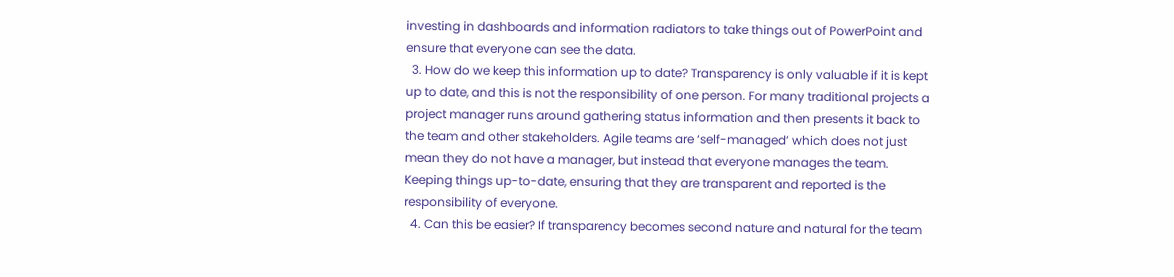investing in dashboards and information radiators to take things out of PowerPoint and ensure that everyone can see the data.
  3. How do we keep this information up to date? Transparency is only valuable if it is kept up to date, and this is not the responsibility of one person. For many traditional projects a project manager runs around gathering status information and then presents it back to the team and other stakeholders. Agile teams are ‘self-managed’ which does not just mean they do not have a manager, but instead that everyone manages the team. Keeping things up-to-date, ensuring that they are transparent and reported is the responsibility of everyone.
  4. Can this be easier? If transparency becomes second nature and natural for the team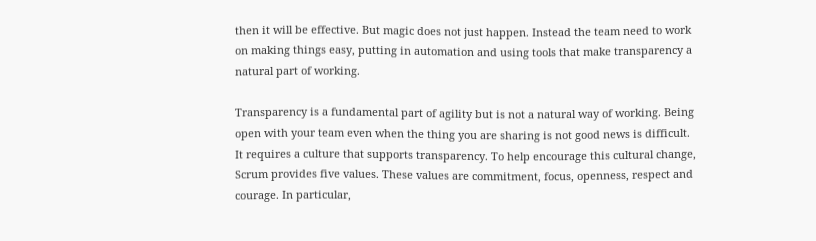then it will be effective. But magic does not just happen. Instead the team need to work on making things easy, putting in automation and using tools that make transparency a natural part of working.

Transparency is a fundamental part of agility but is not a natural way of working. Being open with your team even when the thing you are sharing is not good news is difficult. It requires a culture that supports transparency. To help encourage this cultural change, Scrum provides five values. These values are commitment, focus, openness, respect and courage. In particular,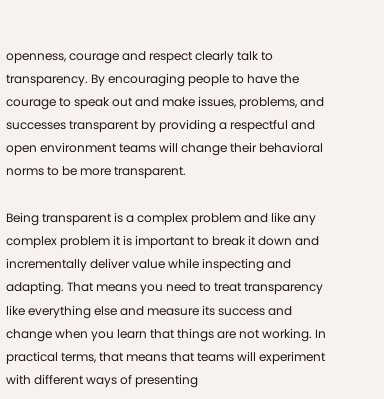openness, courage and respect clearly talk to transparency. By encouraging people to have the courage to speak out and make issues, problems, and successes transparent by providing a respectful and open environment teams will change their behavioral norms to be more transparent.

Being transparent is a complex problem and like any complex problem it is important to break it down and incrementally deliver value while inspecting and adapting. That means you need to treat transparency like everything else and measure its success and change when you learn that things are not working. In practical terms, that means that teams will experiment with different ways of presenting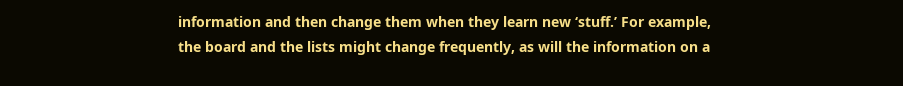information and then change them when they learn new ‘stuff.’ For example, the board and the lists might change frequently, as will the information on a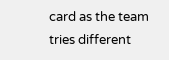card as the team tries different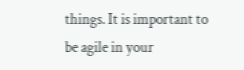things. It is important to be agile in your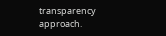transparency approach.